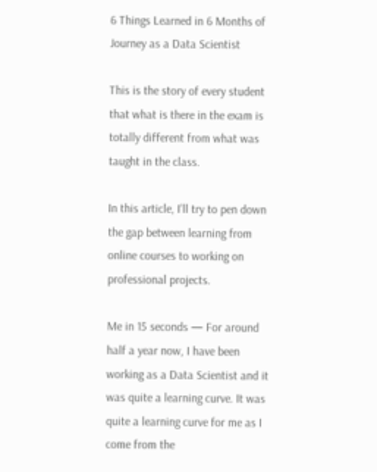6 Things Learned in 6 Months of Journey as a Data Scientist

This is the story of every student that what is there in the exam is totally different from what was taught in the class.

In this article, I’ll try to pen down the gap between learning from online courses to working on professional projects.

Me in 15 seconds — For around half a year now, I have been working as a Data Scientist and it was quite a learning curve. It was quite a learning curve for me as I come from the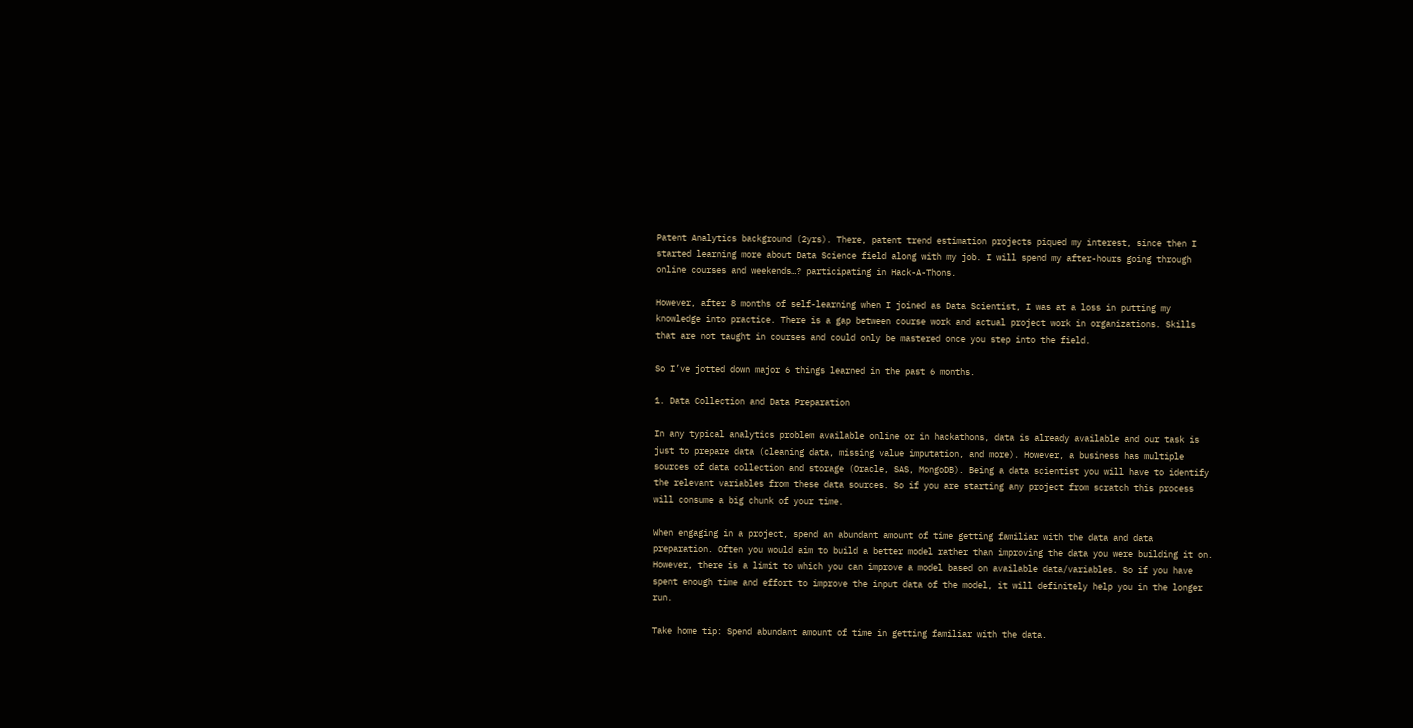Patent Analytics background (2yrs). There, patent trend estimation projects piqued my interest, since then I started learning more about Data Science field along with my job. I will spend my after-hours going through online courses and weekends…? participating in Hack-A-Thons.

However, after 8 months of self-learning when I joined as Data Scientist, I was at a loss in putting my knowledge into practice. There is a gap between course work and actual project work in organizations. Skills that are not taught in courses and could only be mastered once you step into the field.

So I’ve jotted down major 6 things learned in the past 6 months.

1. Data Collection and Data Preparation

In any typical analytics problem available online or in hackathons, data is already available and our task is just to prepare data (cleaning data, missing value imputation, and more). However, a business has multiple sources of data collection and storage (Oracle, SAS, MongoDB). Being a data scientist you will have to identify the relevant variables from these data sources. So if you are starting any project from scratch this process will consume a big chunk of your time.

When engaging in a project, spend an abundant amount of time getting familiar with the data and data preparation. Often you would aim to build a better model rather than improving the data you were building it on. However, there is a limit to which you can improve a model based on available data/variables. So if you have spent enough time and effort to improve the input data of the model, it will definitely help you in the longer run.

Take home tip: Spend abundant amount of time in getting familiar with the data.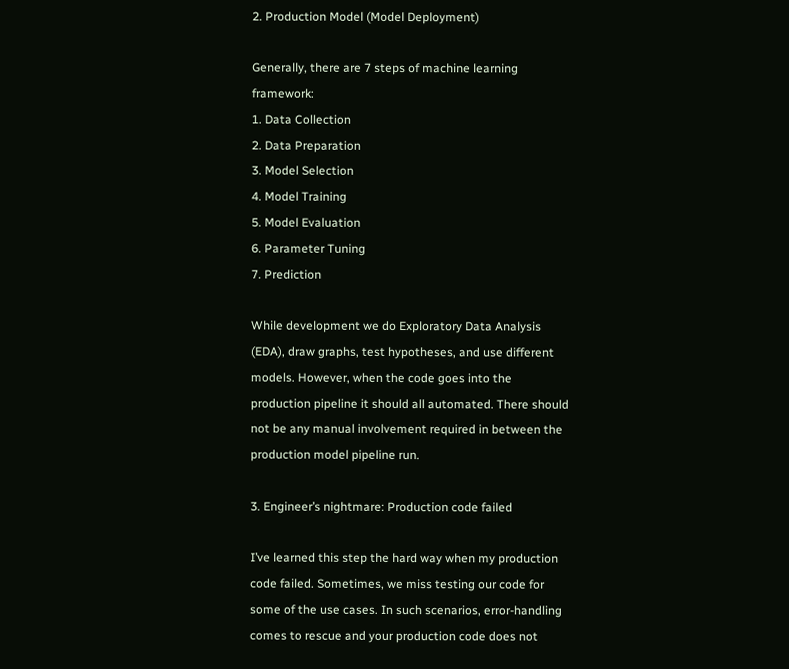2. Production Model (Model Deployment)

Generally, there are 7 steps of machine learning framework:
1. Data Collection
2. Data Preparation
3. Model Selection
4. Model Training
5. Model Evaluation
6. Parameter Tuning
7. Prediction

While development we do Exploratory Data Analysis (EDA), draw graphs, test hypotheses, and use different models. However, when the code goes into the production pipeline it should all automated. There should not be any manual involvement required in between the production model pipeline run.

3. Engineer’s nightmare: Production code failed

I’ve learned this step the hard way when my production code failed. Sometimes, we miss testing our code for some of the use cases. In such scenarios, error-handling comes to rescue and your production code does not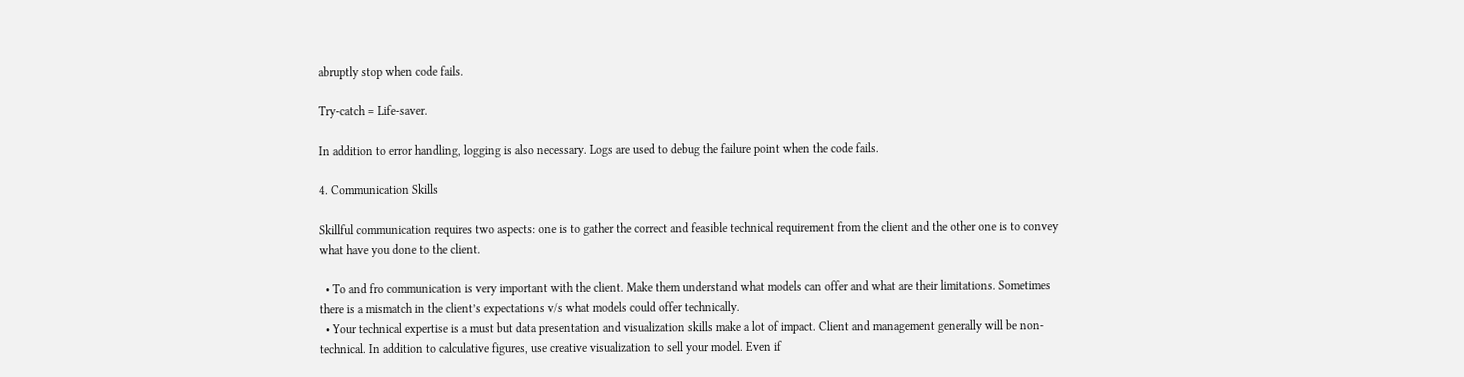abruptly stop when code fails.

Try-catch = Life-saver.

In addition to error handling, logging is also necessary. Logs are used to debug the failure point when the code fails.

4. Communication Skills

Skillful communication requires two aspects: one is to gather the correct and feasible technical requirement from the client and the other one is to convey what have you done to the client.

  • To and fro communication is very important with the client. Make them understand what models can offer and what are their limitations. Sometimes there is a mismatch in the client’s expectations v/s what models could offer technically.
  • Your technical expertise is a must but data presentation and visualization skills make a lot of impact. Client and management generally will be non-technical. In addition to calculative figures, use creative visualization to sell your model. Even if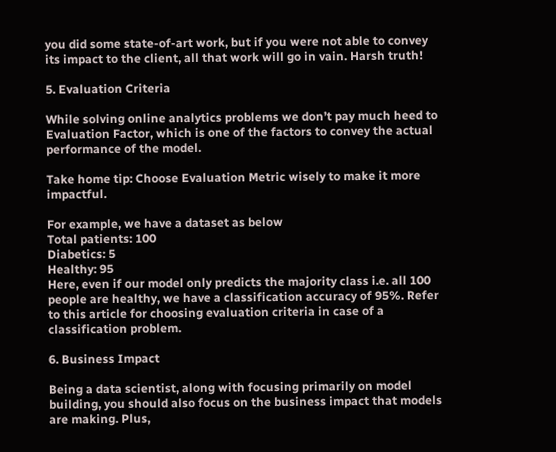you did some state-of-art work, but if you were not able to convey its impact to the client, all that work will go in vain. Harsh truth!

5. Evaluation Criteria

While solving online analytics problems we don’t pay much heed to Evaluation Factor, which is one of the factors to convey the actual performance of the model.

Take home tip: Choose Evaluation Metric wisely to make it more impactful.

For example, we have a dataset as below
Total patients: 100
Diabetics: 5
Healthy: 95
Here, even if our model only predicts the majority class i.e. all 100 people are healthy, we have a classification accuracy of 95%. Refer to this article for choosing evaluation criteria in case of a classification problem.

6. Business Impact

Being a data scientist, along with focusing primarily on model building, you should also focus on the business impact that models are making. Plus,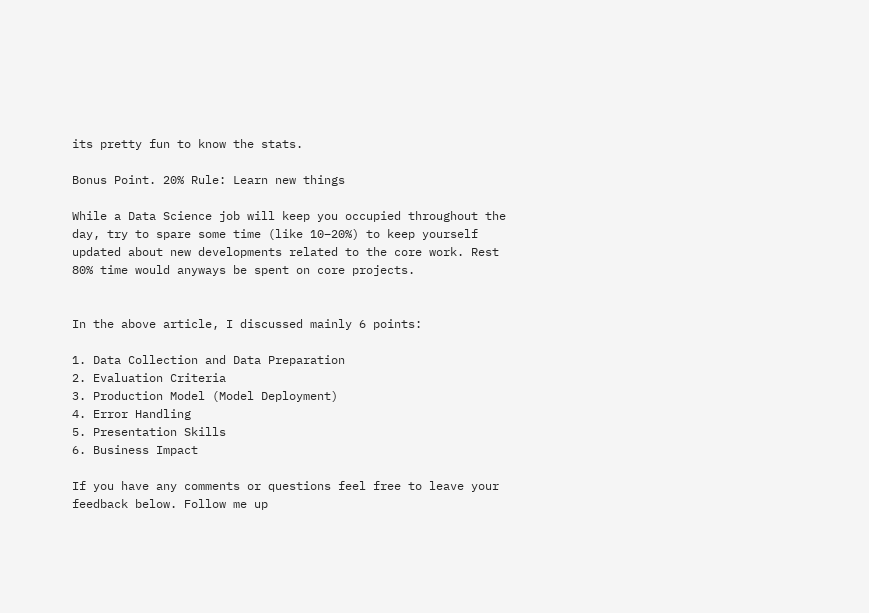its pretty fun to know the stats.

Bonus Point. 20% Rule: Learn new things

While a Data Science job will keep you occupied throughout the day, try to spare some time (like 10–20%) to keep yourself updated about new developments related to the core work. Rest 80% time would anyways be spent on core projects.


In the above article, I discussed mainly 6 points:

1. Data Collection and Data Preparation
2. Evaluation Criteria
3. Production Model (Model Deployment)
4. Error Handling
5. Presentation Skills
6. Business Impact

If you have any comments or questions feel free to leave your feedback below. Follow me up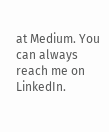at Medium. You can always reach me on LinkedIn.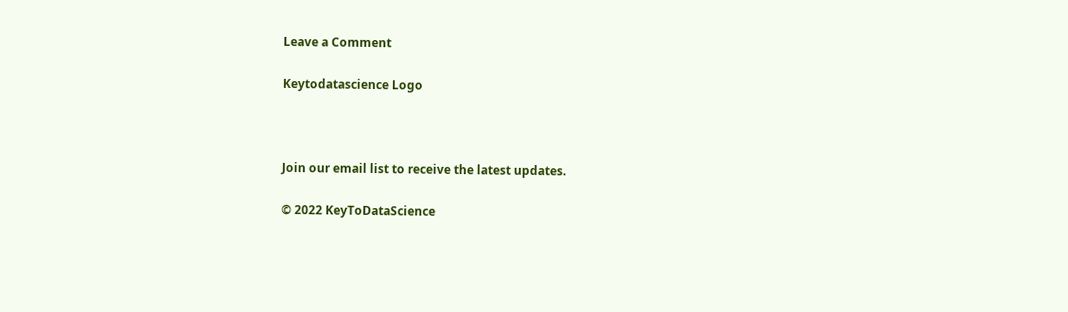Leave a Comment

Keytodatascience Logo



Join our email list to receive the latest updates.

© 2022 KeyToDataScience